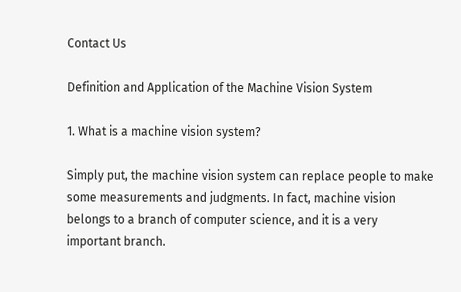Contact Us

Definition and Application of the Machine Vision System

1. What is a machine vision system?

Simply put, the machine vision system can replace people to make some measurements and judgments. In fact, machine vision belongs to a branch of computer science, and it is a very important branch.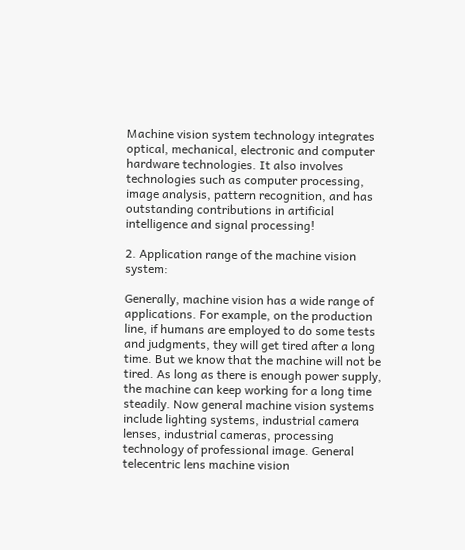Machine vision system technology integrates optical, mechanical, electronic and computer hardware technologies. It also involves technologies such as computer processing, image analysis, pattern recognition, and has outstanding contributions in artificial intelligence and signal processing!

2. Application range of the machine vision system:

Generally, machine vision has a wide range of applications. For example, on the production line, if humans are employed to do some tests and judgments, they will get tired after a long time. But we know that the machine will not be tired. As long as there is enough power supply, the machine can keep working for a long time steadily. Now general machine vision systems include lighting systems, industrial camera lenses, industrial cameras, processing technology of professional image. General telecentric lens machine vision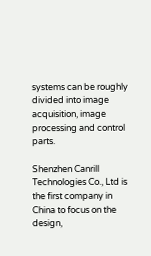systems can be roughly divided into image acquisition, image processing and control parts.

Shenzhen Canrill Technologies Co., Ltd is the first company in China to focus on the design,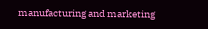manufacturing and marketing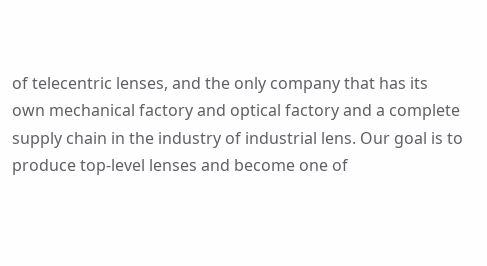of telecentric lenses, and the only company that has its own mechanical factory and optical factory and a complete supply chain in the industry of industrial lens. Our goal is to produce top-level lenses and become one of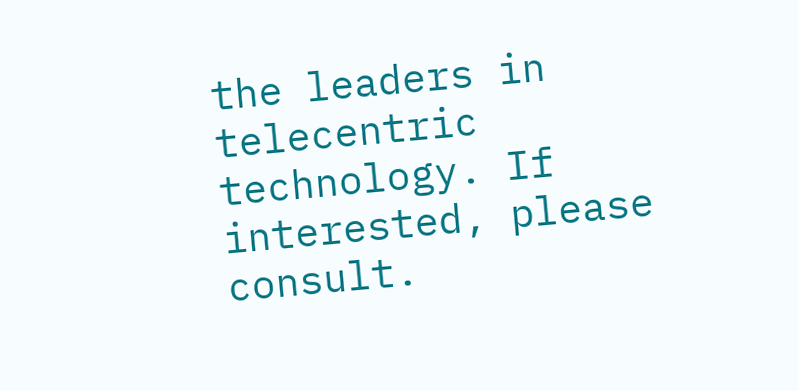the leaders in telecentric technology. If interested, please consult.